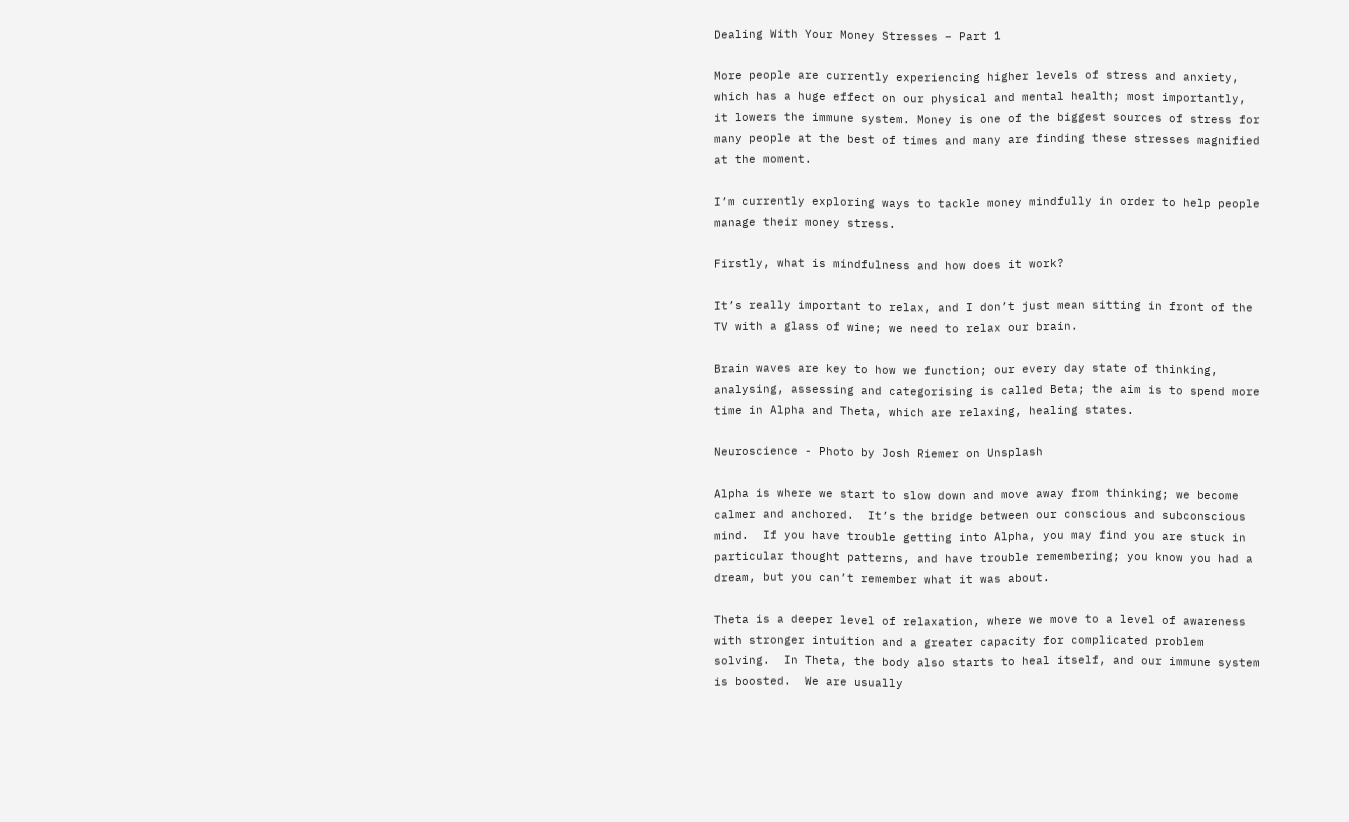Dealing With Your Money Stresses – Part 1

More people are currently experiencing higher levels of stress and anxiety, which has a huge effect on our physical and mental health; most importantly, it lowers the immune system. Money is one of the biggest sources of stress for many people at the best of times and many are finding these stresses magnified at the moment.

I’m currently exploring ways to tackle money mindfully in order to help people manage their money stress.

Firstly, what is mindfulness and how does it work?

It’s really important to relax, and I don’t just mean sitting in front of the TV with a glass of wine; we need to relax our brain.

Brain waves are key to how we function; our every day state of thinking, analysing, assessing and categorising is called Beta; the aim is to spend more time in Alpha and Theta, which are relaxing, healing states.

Neuroscience - Photo by Josh Riemer on Unsplash

Alpha is where we start to slow down and move away from thinking; we become calmer and anchored.  It’s the bridge between our conscious and subconscious mind.  If you have trouble getting into Alpha, you may find you are stuck in particular thought patterns, and have trouble remembering; you know you had a dream, but you can’t remember what it was about.

Theta is a deeper level of relaxation, where we move to a level of awareness with stronger intuition and a greater capacity for complicated problem solving.  In Theta, the body also starts to heal itself, and our immune system is boosted.  We are usually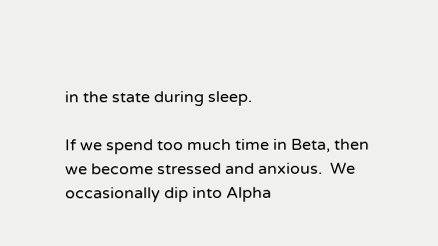in the state during sleep.

If we spend too much time in Beta, then we become stressed and anxious.  We occasionally dip into Alpha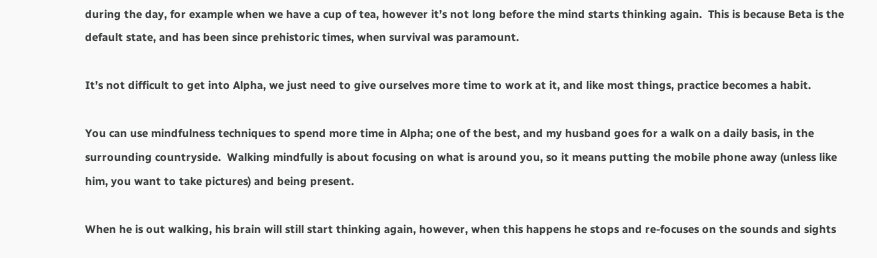during the day, for example when we have a cup of tea, however it’s not long before the mind starts thinking again.  This is because Beta is the default state, and has been since prehistoric times, when survival was paramount.

It’s not difficult to get into Alpha, we just need to give ourselves more time to work at it, and like most things, practice becomes a habit.

You can use mindfulness techniques to spend more time in Alpha; one of the best, and my husband goes for a walk on a daily basis, in the surrounding countryside.  Walking mindfully is about focusing on what is around you, so it means putting the mobile phone away (unless like him, you want to take pictures) and being present.

When he is out walking, his brain will still start thinking again, however, when this happens he stops and re-focuses on the sounds and sights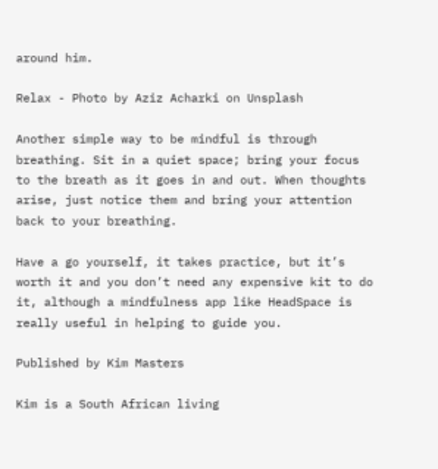around him.

Relax - Photo by Aziz Acharki on Unsplash

Another simple way to be mindful is through breathing. Sit in a quiet space; bring your focus to the breath as it goes in and out. When thoughts arise, just notice them and bring your attention back to your breathing.

Have a go yourself, it takes practice, but it’s worth it and you don’t need any expensive kit to do it, although a mindfulness app like HeadSpace is really useful in helping to guide you.

Published by Kim Masters

Kim is a South African living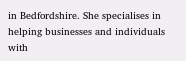in Bedfordshire. She specialises in helping businesses and individuals with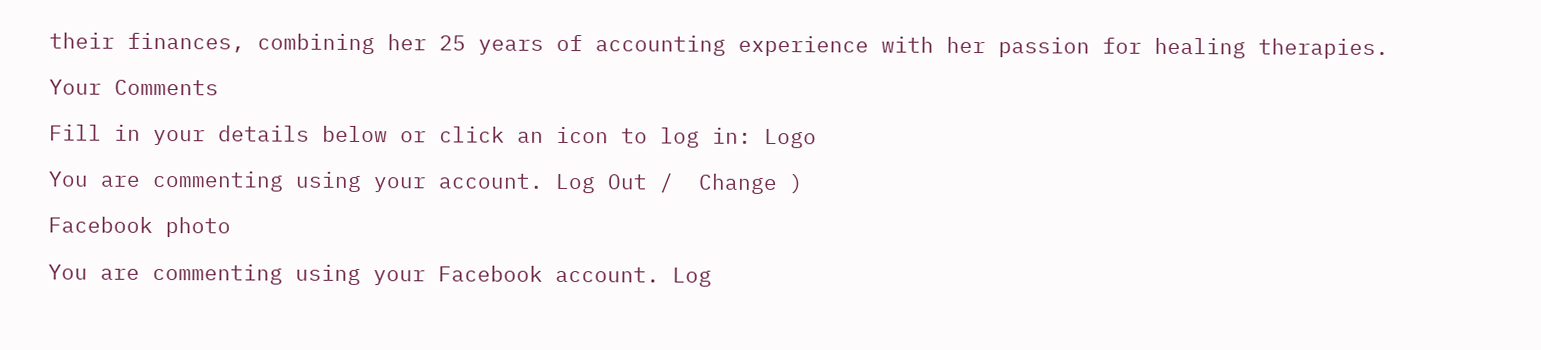their finances, combining her 25 years of accounting experience with her passion for healing therapies.

Your Comments

Fill in your details below or click an icon to log in: Logo

You are commenting using your account. Log Out /  Change )

Facebook photo

You are commenting using your Facebook account. Log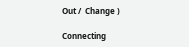Out /  Change )

Connecting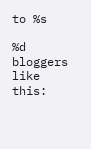to %s

%d bloggers like this: